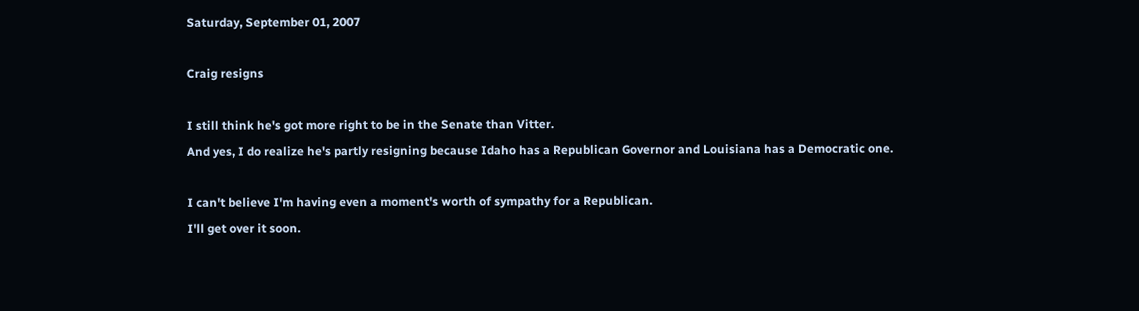Saturday, September 01, 2007

Craig resigns

I still think he's got more right to be in the Senate than Vitter.
And yes, I do realize he's partly resigning because Idaho has a Republican Governor and Louisiana has a Democratic one.

I can't believe I'm having even a moment's worth of sympathy for a Republican.
I'll get over it soon.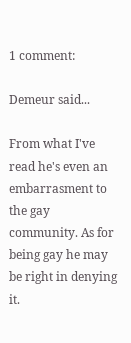1 comment:

Demeur said...

From what I've read he's even an embarrasment to the gay community. As for being gay he may be right in denying it.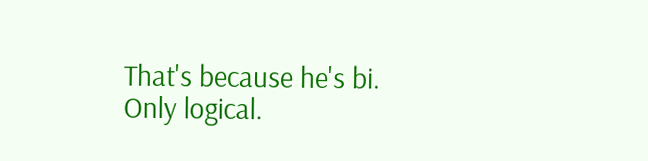That's because he's bi. Only logical.